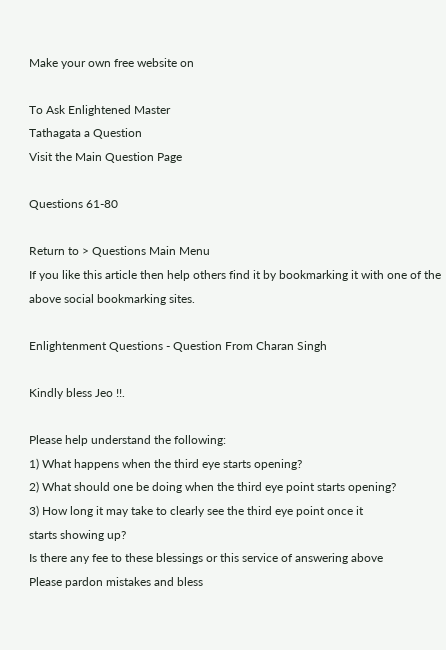Make your own free website on

To Ask Enlightened Master
Tathagata a Question
Visit the Main Question Page

Questions 61-80

Return to > Questions Main Menu
If you like this article then help others find it by bookmarking it with one of the above social bookmarking sites.

Enlightenment Questions - Question From Charan Singh

Kindly bless Jeo !!.

Please help understand the following:
1) What happens when the third eye starts opening?
2) What should one be doing when the third eye point starts opening?
3) How long it may take to clearly see the third eye point once it
starts showing up?
Is there any fee to these blessings or this service of answering above
Please pardon mistakes and bless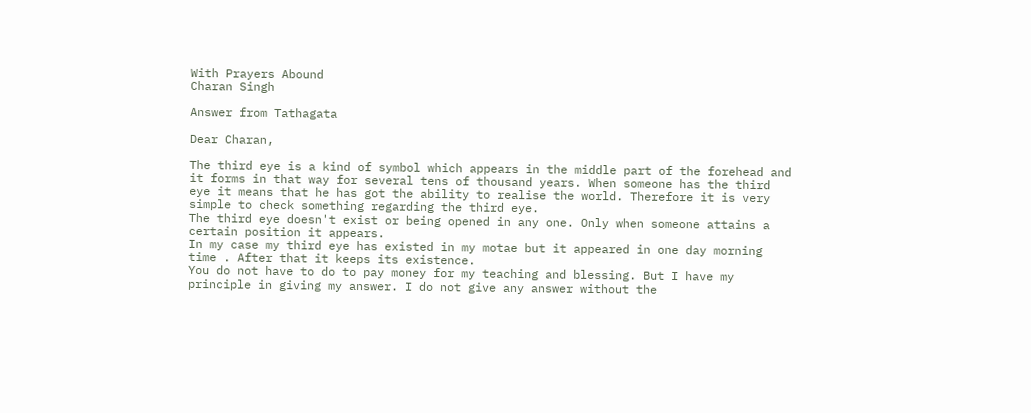With Prayers Abound
Charan Singh

Answer from Tathagata

Dear Charan,

The third eye is a kind of symbol which appears in the middle part of the forehead and it forms in that way for several tens of thousand years. When someone has the third eye it means that he has got the ability to realise the world. Therefore it is very simple to check something regarding the third eye.
The third eye doesn't exist or being opened in any one. Only when someone attains a certain position it appears.
In my case my third eye has existed in my motae but it appeared in one day morning time . After that it keeps its existence.
You do not have to do to pay money for my teaching and blessing. But I have my principle in giving my answer. I do not give any answer without the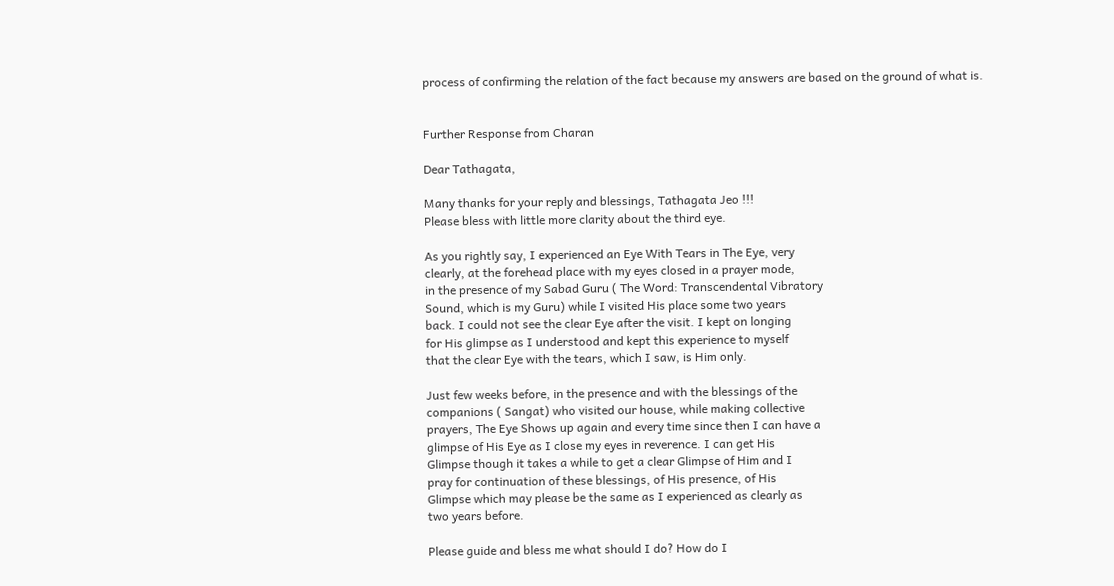process of confirming the relation of the fact because my answers are based on the ground of what is.


Further Response from Charan

Dear Tathagata,

Many thanks for your reply and blessings, Tathagata Jeo !!!
Please bless with little more clarity about the third eye.

As you rightly say, I experienced an Eye With Tears in The Eye, very
clearly, at the forehead place with my eyes closed in a prayer mode,
in the presence of my Sabad Guru ( The Word: Transcendental Vibratory
Sound, which is my Guru) while I visited His place some two years
back. I could not see the clear Eye after the visit. I kept on longing
for His glimpse as I understood and kept this experience to myself
that the clear Eye with the tears, which I saw, is Him only.

Just few weeks before, in the presence and with the blessings of the
companions ( Sangat) who visited our house, while making collective
prayers, The Eye Shows up again and every time since then I can have a
glimpse of His Eye as I close my eyes in reverence. I can get His
Glimpse though it takes a while to get a clear Glimpse of Him and I
pray for continuation of these blessings, of His presence, of His
Glimpse which may please be the same as I experienced as clearly as
two years before.

Please guide and bless me what should I do? How do I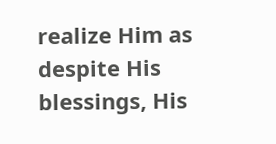realize Him as
despite His blessings, His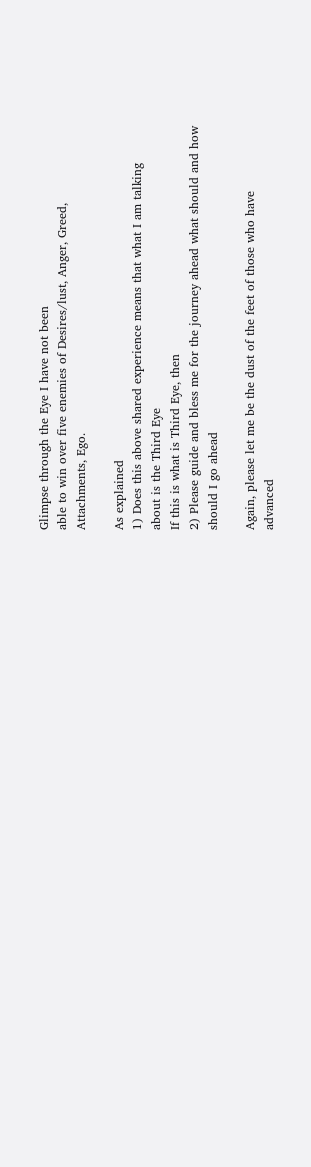Glimpse through the Eye I have not been
able to win over five enemies of Desires/lust, Anger, Greed,
Attachments, Ego.

As explained
1) Does this above shared experience means that what I am talking
about is the Third Eye
If this is what is Third Eye, then
2) Please guide and bless me for the journey ahead what should and how
should I go ahead

Again, please let me be the dust of the feet of those who have
advanced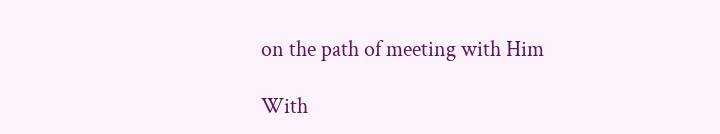on the path of meeting with Him

With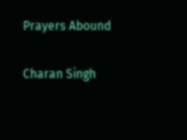Prayers Abound

Charan Singh